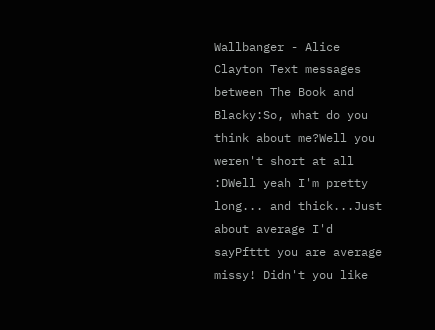Wallbanger - Alice Clayton Text messages between The Book and Blacky:So, what do you think about me?Well you weren't short at all :DWell yeah I'm pretty long... and thick...Just about average I'd sayPfttt you are average missy! Didn't you like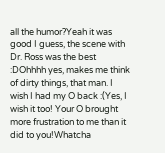all the humor?Yeah it was good I guess, the scene with Dr. Ross was the best :DOhhhh yes, makes me think of dirty things, that man. I wish I had my O back :(Yes, I wish it too! Your O brought more frustration to me than it did to you!Whatcha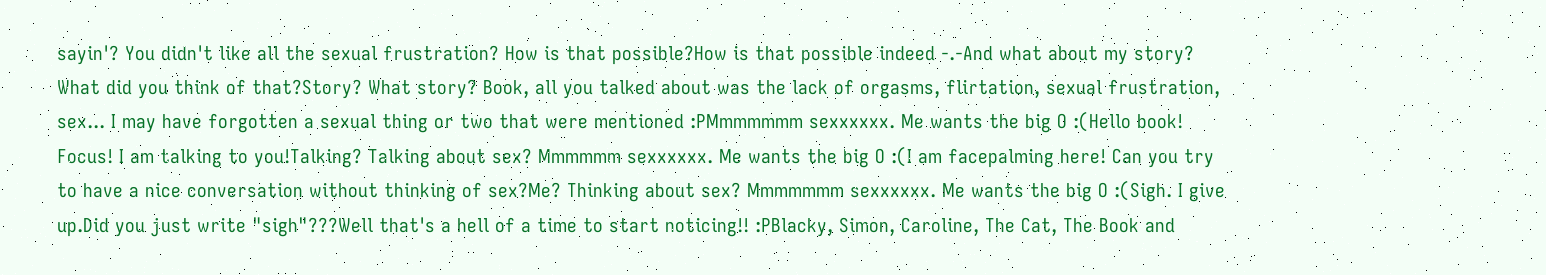sayin'? You didn't like all the sexual frustration? How is that possible?How is that possible indeed -.-And what about my story? What did you think of that?Story? What story? Book, all you talked about was the lack of orgasms, flirtation, sexual frustration, sex... I may have forgotten a sexual thing or two that were mentioned :PMmmmmmm sexxxxxx. Me wants the big O :(Hello book! Focus! I am talking to you!Talking? Talking about sex? Mmmmmm sexxxxxx. Me wants the big O :(I am facepalming here! Can you try to have a nice conversation without thinking of sex?Me? Thinking about sex? Mmmmmmm sexxxxxx. Me wants the big O :(Sigh. I give up.Did you just write "sigh"???Well that's a hell of a time to start noticing!! :PBlacky, Simon, Caroline, The Cat, The Book and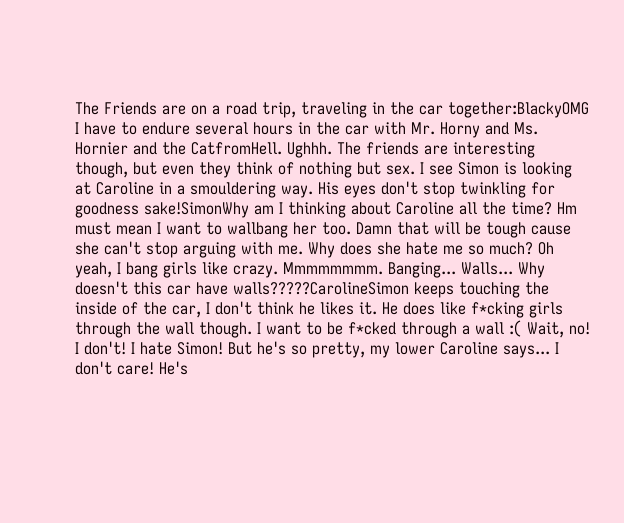The Friends are on a road trip, traveling in the car together:BlackyOMG I have to endure several hours in the car with Mr. Horny and Ms. Hornier and the CatfromHell. Ughhh. The friends are interesting though, but even they think of nothing but sex. I see Simon is looking at Caroline in a smouldering way. His eyes don't stop twinkling for goodness sake!SimonWhy am I thinking about Caroline all the time? Hm must mean I want to wallbang her too. Damn that will be tough cause she can't stop arguing with me. Why does she hate me so much? Oh yeah, I bang girls like crazy. Mmmmmmmm. Banging... Walls... Why doesn't this car have walls?????CarolineSimon keeps touching the inside of the car, I don't think he likes it. He does like f*cking girls through the wall though. I want to be f*cked through a wall :( Wait, no! I don't! I hate Simon! But he's so pretty, my lower Caroline says... I don't care! He's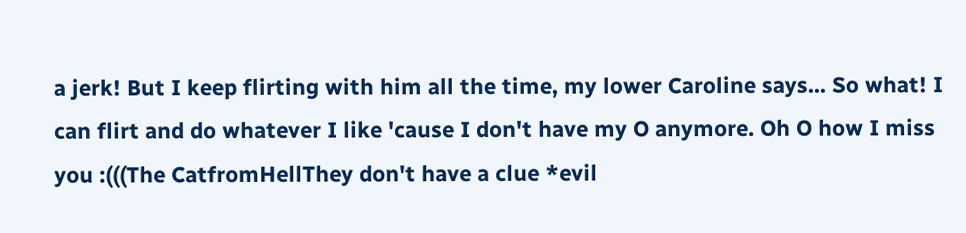a jerk! But I keep flirting with him all the time, my lower Caroline says... So what! I can flirt and do whatever I like 'cause I don't have my O anymore. Oh O how I miss you :(((The CatfromHellThey don't have a clue *evil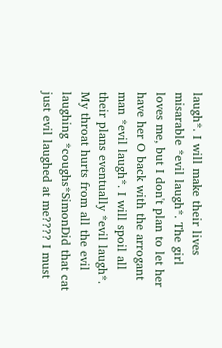laugh*. I will make their lives misarable *evil laugh*. The girl loves me, but I don't plan to let her have her O back with the arrogant man *evil laugh*. I will spoil all their plans eventually *evil laugh*. My throat hurts from all the evil laughing *coughs*SimonDid that cat just evil laughed at me???? I must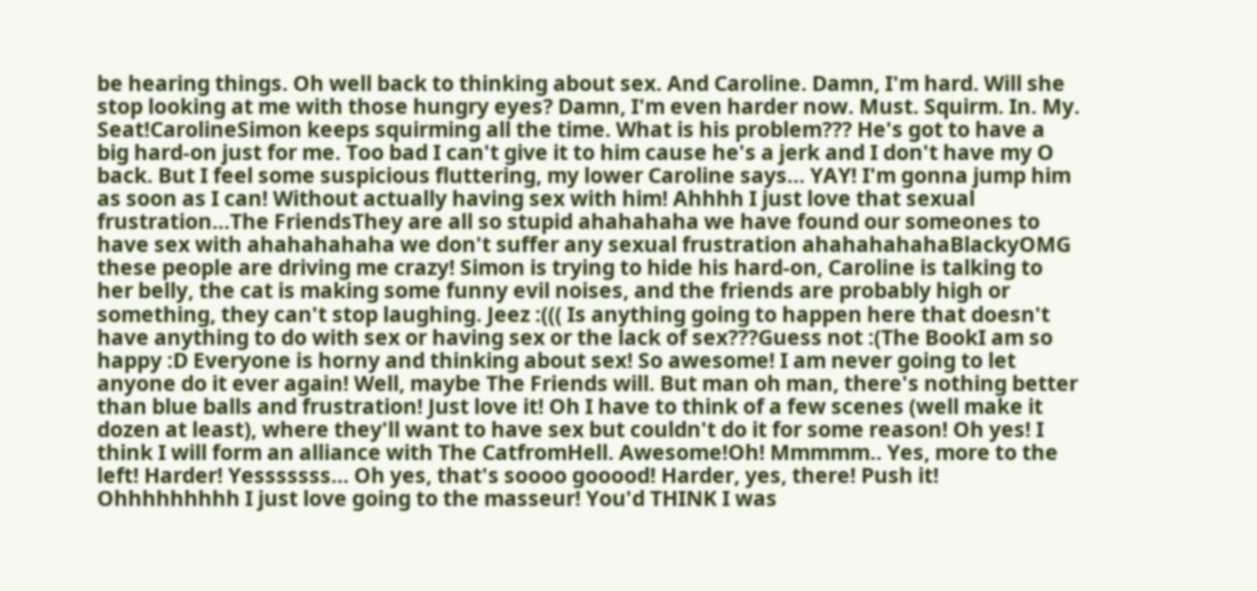be hearing things. Oh well back to thinking about sex. And Caroline. Damn, I'm hard. Will she stop looking at me with those hungry eyes? Damn, I'm even harder now. Must. Squirm. In. My. Seat!CarolineSimon keeps squirming all the time. What is his problem??? He's got to have a big hard-on just for me. Too bad I can't give it to him cause he's a jerk and I don't have my O back. But I feel some suspicious fluttering, my lower Caroline says... YAY! I'm gonna jump him as soon as I can! Without actually having sex with him! Ahhhh I just love that sexual frustration...The FriendsThey are all so stupid ahahahaha we have found our someones to have sex with ahahahahaha we don't suffer any sexual frustration ahahahahahaBlackyOMG these people are driving me crazy! Simon is trying to hide his hard-on, Caroline is talking to her belly, the cat is making some funny evil noises, and the friends are probably high or something, they can't stop laughing. Jeez :((( Is anything going to happen here that doesn't have anything to do with sex or having sex or the lack of sex???Guess not :(The BookI am so happy :D Everyone is horny and thinking about sex! So awesome! I am never going to let anyone do it ever again! Well, maybe The Friends will. But man oh man, there's nothing better than blue balls and frustration! Just love it! Oh I have to think of a few scenes (well make it dozen at least), where they'll want to have sex but couldn't do it for some reason! Oh yes! I think I will form an alliance with The CatfromHell. Awesome!Oh! Mmmmm.. Yes, more to the left! Harder! Yesssssss... Oh yes, that's soooo gooood! Harder, yes, there! Push it! Ohhhhhhhhh I just love going to the masseur! You'd THINK I was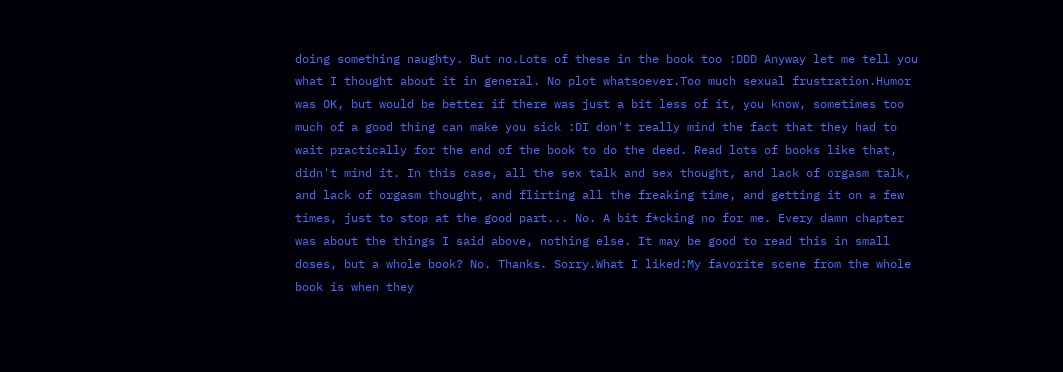doing something naughty. But no.Lots of these in the book too :DDD Anyway let me tell you what I thought about it in general. No plot whatsoever.Too much sexual frustration.Humor was OK, but would be better if there was just a bit less of it, you know, sometimes too much of a good thing can make you sick :DI don't really mind the fact that they had to wait practically for the end of the book to do the deed. Read lots of books like that, didn't mind it. In this case, all the sex talk and sex thought, and lack of orgasm talk, and lack of orgasm thought, and flirting all the freaking time, and getting it on a few times, just to stop at the good part... No. A bit f*cking no for me. Every damn chapter was about the things I said above, nothing else. It may be good to read this in small doses, but a whole book? No. Thanks. Sorry.What I liked:My favorite scene from the whole book is when they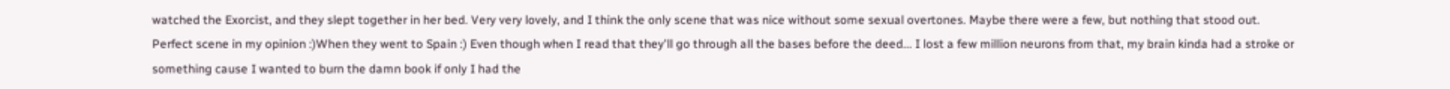watched the Exorcist, and they slept together in her bed. Very very lovely, and I think the only scene that was nice without some sexual overtones. Maybe there were a few, but nothing that stood out. Perfect scene in my opinion :)When they went to Spain :) Even though when I read that they'll go through all the bases before the deed... I lost a few million neurons from that, my brain kinda had a stroke or something cause I wanted to burn the damn book if only I had the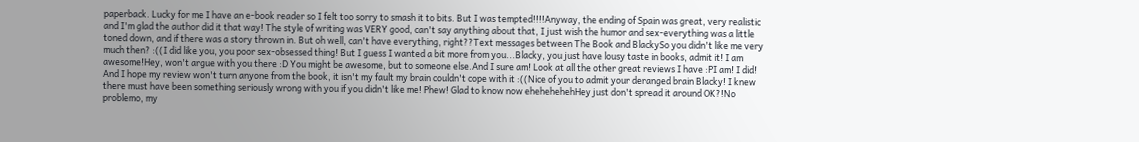paperback. Lucky for me I have an e-book reader so I felt too sorry to smash it to bits. But I was tempted!!!!Anyway, the ending of Spain was great, very realistic and I'm glad the author did it that way! The style of writing was VERY good, can't say anything about that, I just wish the humor and sex-everything was a little toned down, and if there was a story thrown in. But oh well, can't have everything, right??Text messages between The Book and BlackySo you didn't like me very much then? :((I did like you, you poor sex-obsessed thing! But I guess I wanted a bit more from you...Blacky, you just have lousy taste in books, admit it! I am awesome!Hey, won't argue with you there :D You might be awesome, but to someone else.And I sure am! Look at all the other great reviews I have :PI am! I did! And I hope my review won't turn anyone from the book, it isn't my fault my brain couldn't cope with it :((Nice of you to admit your deranged brain Blacky! I knew there must have been something seriously wrong with you if you didn't like me! Phew! Glad to know now ehehehehehHey just don't spread it around OK?!No problemo, my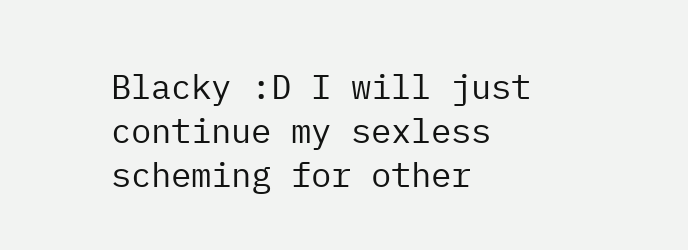Blacky :D I will just continue my sexless scheming for other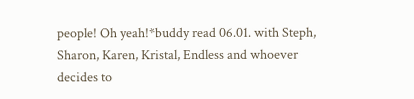people! Oh yeah!*buddy read 06.01. with Steph, Sharon, Karen, Kristal, Endless and whoever decides to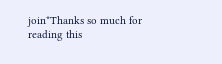join*Thanks so much for reading this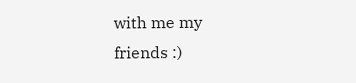with me my friends :)